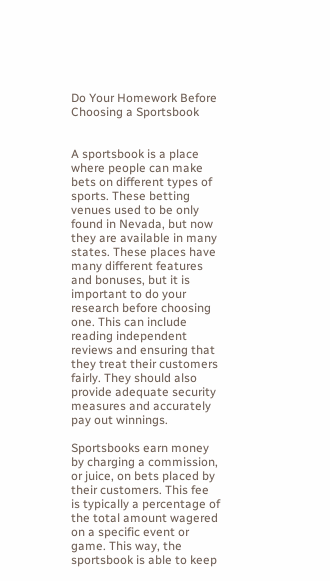Do Your Homework Before Choosing a Sportsbook


A sportsbook is a place where people can make bets on different types of sports. These betting venues used to be only found in Nevada, but now they are available in many states. These places have many different features and bonuses, but it is important to do your research before choosing one. This can include reading independent reviews and ensuring that they treat their customers fairly. They should also provide adequate security measures and accurately pay out winnings.

Sportsbooks earn money by charging a commission, or juice, on bets placed by their customers. This fee is typically a percentage of the total amount wagered on a specific event or game. This way, the sportsbook is able to keep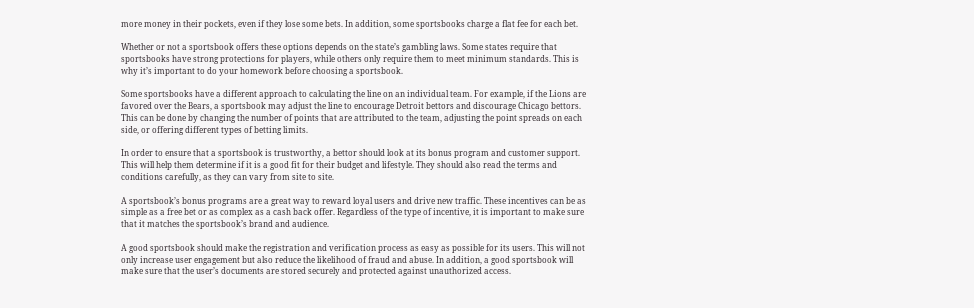more money in their pockets, even if they lose some bets. In addition, some sportsbooks charge a flat fee for each bet.

Whether or not a sportsbook offers these options depends on the state’s gambling laws. Some states require that sportsbooks have strong protections for players, while others only require them to meet minimum standards. This is why it’s important to do your homework before choosing a sportsbook.

Some sportsbooks have a different approach to calculating the line on an individual team. For example, if the Lions are favored over the Bears, a sportsbook may adjust the line to encourage Detroit bettors and discourage Chicago bettors. This can be done by changing the number of points that are attributed to the team, adjusting the point spreads on each side, or offering different types of betting limits.

In order to ensure that a sportsbook is trustworthy, a bettor should look at its bonus program and customer support. This will help them determine if it is a good fit for their budget and lifestyle. They should also read the terms and conditions carefully, as they can vary from site to site.

A sportsbook’s bonus programs are a great way to reward loyal users and drive new traffic. These incentives can be as simple as a free bet or as complex as a cash back offer. Regardless of the type of incentive, it is important to make sure that it matches the sportsbook’s brand and audience.

A good sportsbook should make the registration and verification process as easy as possible for its users. This will not only increase user engagement but also reduce the likelihood of fraud and abuse. In addition, a good sportsbook will make sure that the user’s documents are stored securely and protected against unauthorized access.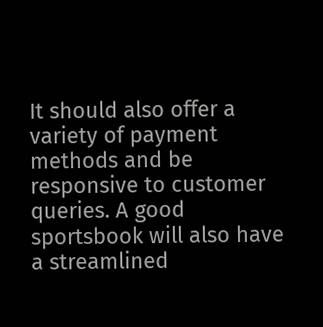It should also offer a variety of payment methods and be responsive to customer queries. A good sportsbook will also have a streamlined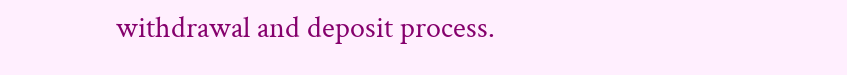withdrawal and deposit process.